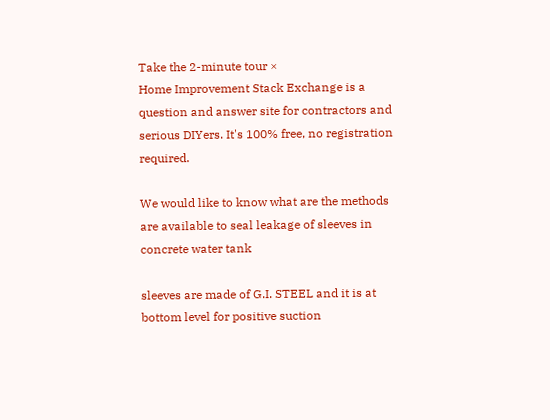Take the 2-minute tour ×
Home Improvement Stack Exchange is a question and answer site for contractors and serious DIYers. It's 100% free, no registration required.

We would like to know what are the methods are available to seal leakage of sleeves in concrete water tank

sleeves are made of G.I. STEEL and it is at bottom level for positive suction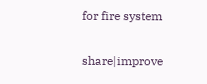for fire system

share|improve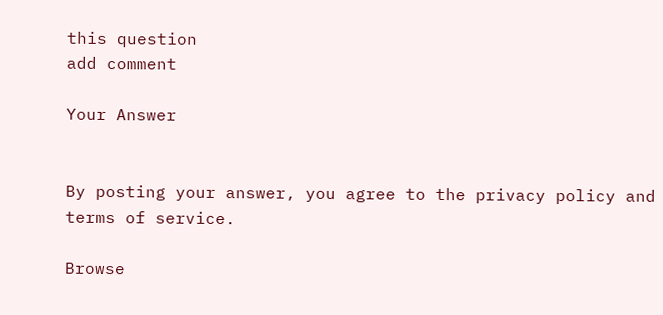this question
add comment

Your Answer


By posting your answer, you agree to the privacy policy and terms of service.

Browse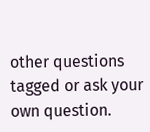other questions tagged or ask your own question.